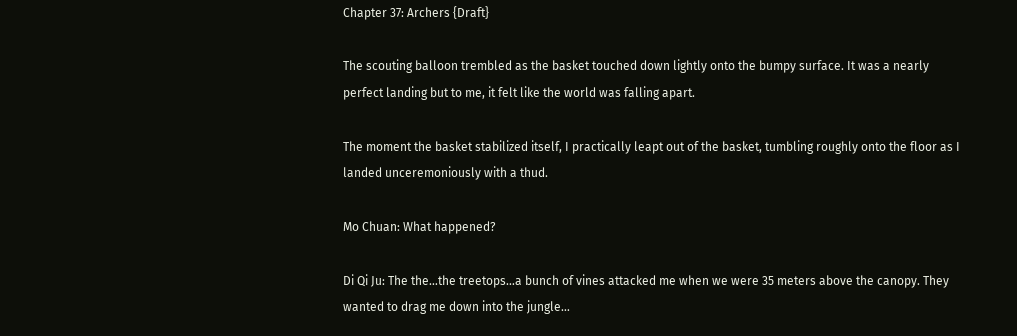Chapter 37: Archers {Draft}

The scouting balloon trembled as the basket touched down lightly onto the bumpy surface. It was a nearly perfect landing but to me, it felt like the world was falling apart.

The moment the basket stabilized itself, I practically leapt out of the basket, tumbling roughly onto the floor as I landed unceremoniously with a thud.

Mo Chuan: What happened?

Di Qi Ju: The the…the treetops…a bunch of vines attacked me when we were 35 meters above the canopy. They wanted to drag me down into the jungle…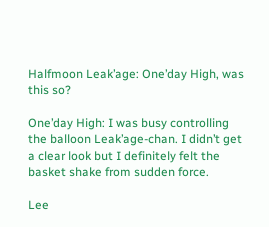Halfmoon Leak’age: One’day High, was this so?

One’day High: I was busy controlling the balloon Leak’age-chan. I didn’t get a clear look but I definitely felt the basket shake from sudden force.

Lee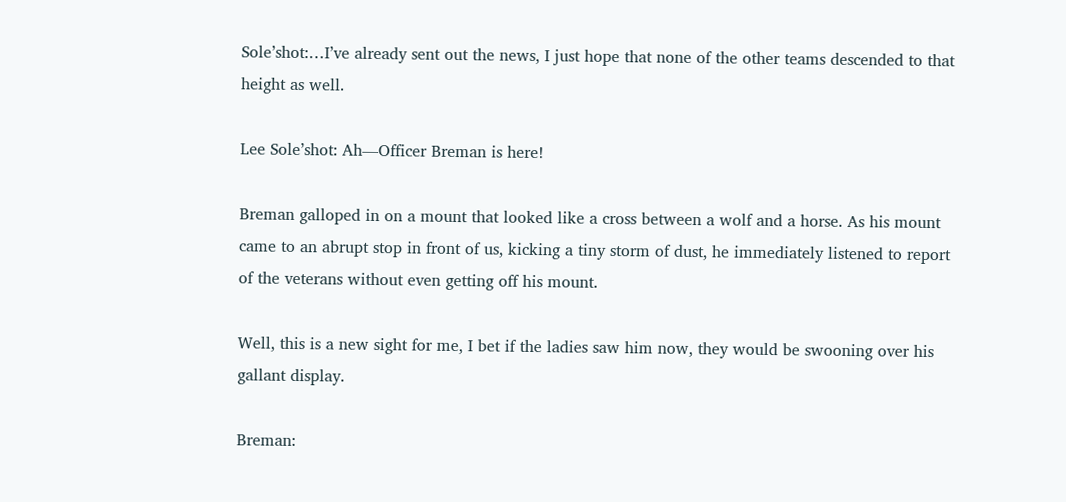Sole’shot:…I’ve already sent out the news, I just hope that none of the other teams descended to that height as well.

Lee Sole’shot: Ah—Officer Breman is here!

Breman galloped in on a mount that looked like a cross between a wolf and a horse. As his mount came to an abrupt stop in front of us, kicking a tiny storm of dust, he immediately listened to report of the veterans without even getting off his mount.

Well, this is a new sight for me, I bet if the ladies saw him now, they would be swooning over his gallant display.

Breman: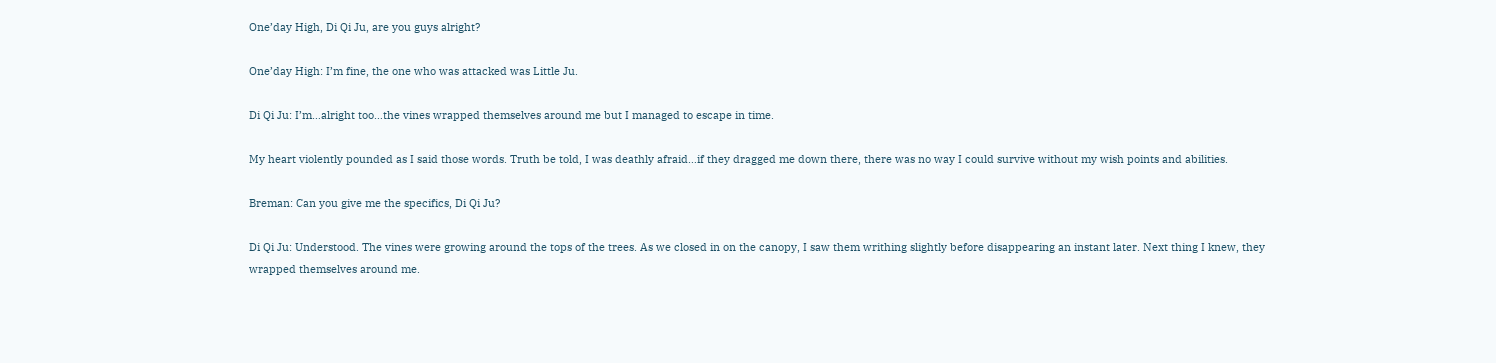One’day High, Di Qi Ju, are you guys alright?

One’day High: I’m fine, the one who was attacked was Little Ju.

Di Qi Ju: I’m…alright too…the vines wrapped themselves around me but I managed to escape in time.

My heart violently pounded as I said those words. Truth be told, I was deathly afraid…if they dragged me down there, there was no way I could survive without my wish points and abilities.

Breman: Can you give me the specifics, Di Qi Ju?

Di Qi Ju: Understood. The vines were growing around the tops of the trees. As we closed in on the canopy, I saw them writhing slightly before disappearing an instant later. Next thing I knew, they wrapped themselves around me.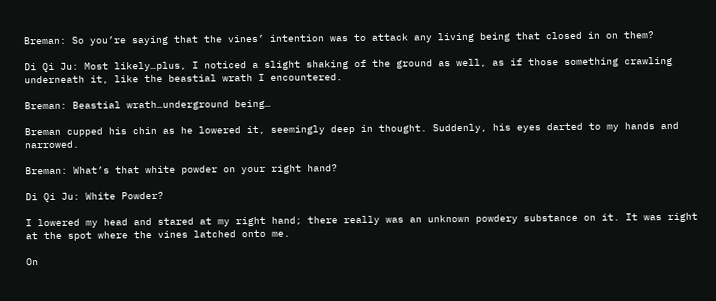Breman: So you’re saying that the vines’ intention was to attack any living being that closed in on them?

Di Qi Ju: Most likely…plus, I noticed a slight shaking of the ground as well, as if those something crawling underneath it, like the beastial wrath I encountered.

Breman: Beastial wrath…underground being…

Breman cupped his chin as he lowered it, seemingly deep in thought. Suddenly, his eyes darted to my hands and narrowed.

Breman: What’s that white powder on your right hand?

Di Qi Ju: White Powder?

I lowered my head and stared at my right hand; there really was an unknown powdery substance on it. It was right at the spot where the vines latched onto me.

On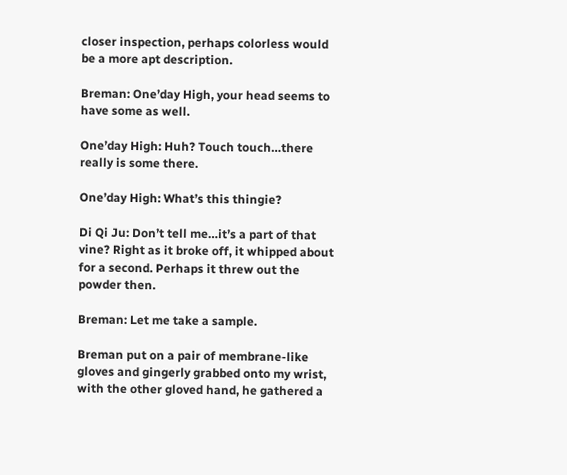closer inspection, perhaps colorless would be a more apt description.

Breman: One’day High, your head seems to have some as well.

One’day High: Huh? Touch touch…there really is some there.

One’day High: What’s this thingie?

Di Qi Ju: Don’t tell me…it’s a part of that vine? Right as it broke off, it whipped about for a second. Perhaps it threw out the powder then.

Breman: Let me take a sample.

Breman put on a pair of membrane-like gloves and gingerly grabbed onto my wrist, with the other gloved hand, he gathered a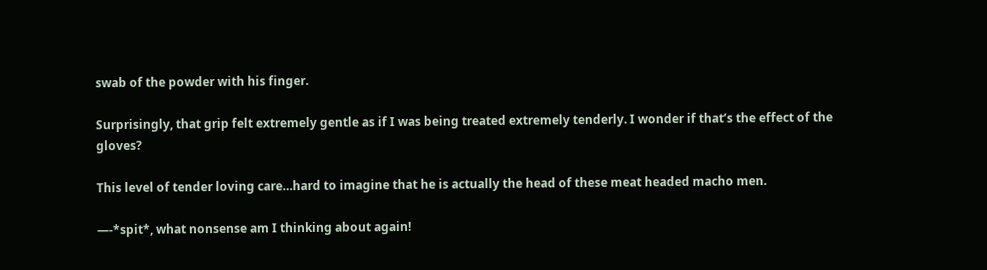swab of the powder with his finger.

Surprisingly, that grip felt extremely gentle as if I was being treated extremely tenderly. I wonder if that’s the effect of the gloves?

This level of tender loving care…hard to imagine that he is actually the head of these meat headed macho men.

—-*spit*, what nonsense am I thinking about again!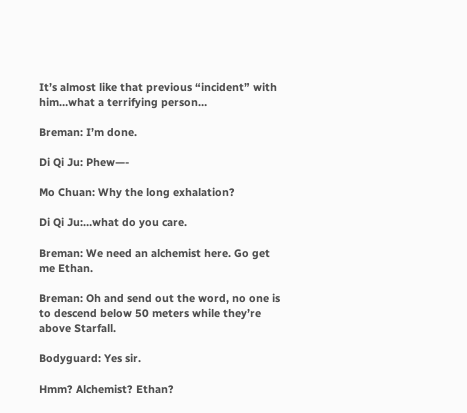It’s almost like that previous “incident” with him…what a terrifying person…

Breman: I’m done.

Di Qi Ju: Phew—-

Mo Chuan: Why the long exhalation?

Di Qi Ju:…what do you care.

Breman: We need an alchemist here. Go get me Ethan.

Breman: Oh and send out the word, no one is to descend below 50 meters while they’re above Starfall.

Bodyguard: Yes sir.

Hmm? Alchemist? Ethan?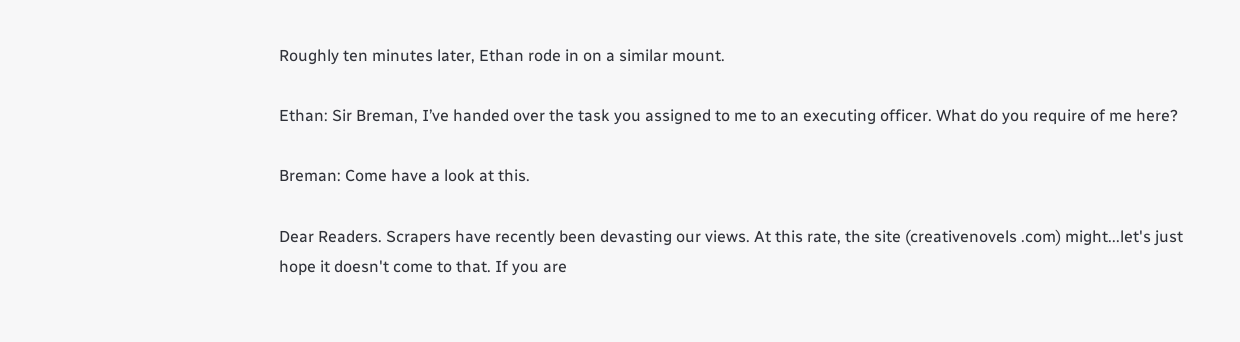Roughly ten minutes later, Ethan rode in on a similar mount.

Ethan: Sir Breman, I’ve handed over the task you assigned to me to an executing officer. What do you require of me here?

Breman: Come have a look at this.

Dear Readers. Scrapers have recently been devasting our views. At this rate, the site (creativenovels .com) might...let's just hope it doesn't come to that. If you are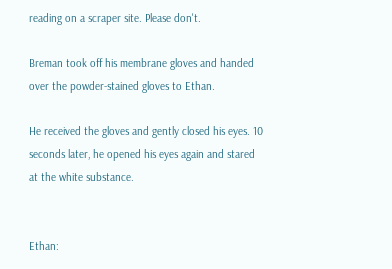reading on a scraper site. Please don't.

Breman took off his membrane gloves and handed over the powder-stained gloves to Ethan.

He received the gloves and gently closed his eyes. 10 seconds later, he opened his eyes again and stared at the white substance.


Ethan: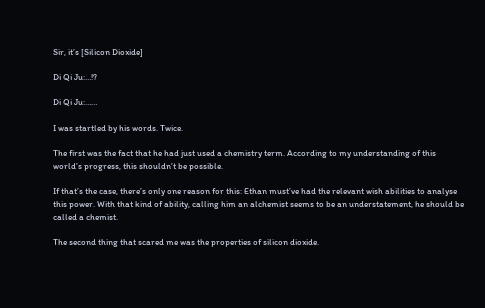Sir, it’s [Silicon Dioxide]

Di Qi Ju:…!?

Di Qi Ju:……

I was startled by his words. Twice.

The first was the fact that he had just used a chemistry term. According to my understanding of this world’s progress, this shouldn’t be possible.

If that’s the case, there’s only one reason for this: Ethan must’ve had the relevant wish abilities to analyse this power. With that kind of ability, calling him an alchemist seems to be an understatement, he should be called a chemist.

The second thing that scared me was the properties of silicon dioxide.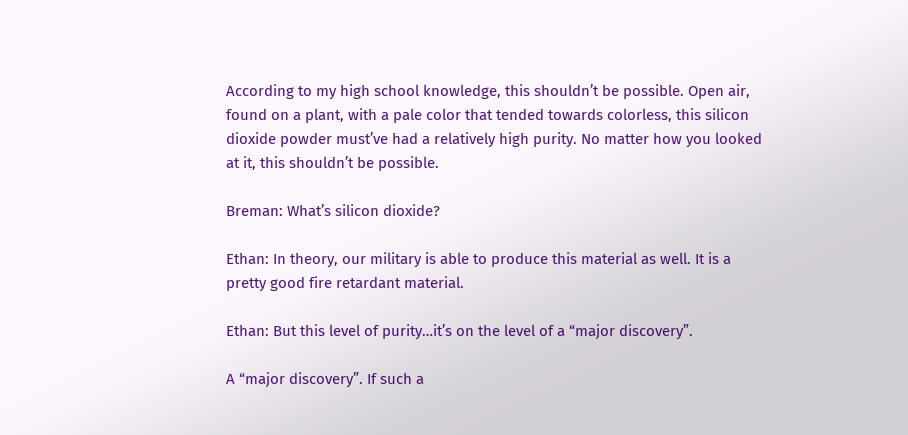According to my high school knowledge, this shouldn’t be possible. Open air, found on a plant, with a pale color that tended towards colorless, this silicon dioxide powder must’ve had a relatively high purity. No matter how you looked at it, this shouldn’t be possible.

Breman: What’s silicon dioxide?

Ethan: In theory, our military is able to produce this material as well. It is a pretty good fire retardant material.

Ethan: But this level of purity…it’s on the level of a “major discovery”.

A “major discovery”. If such a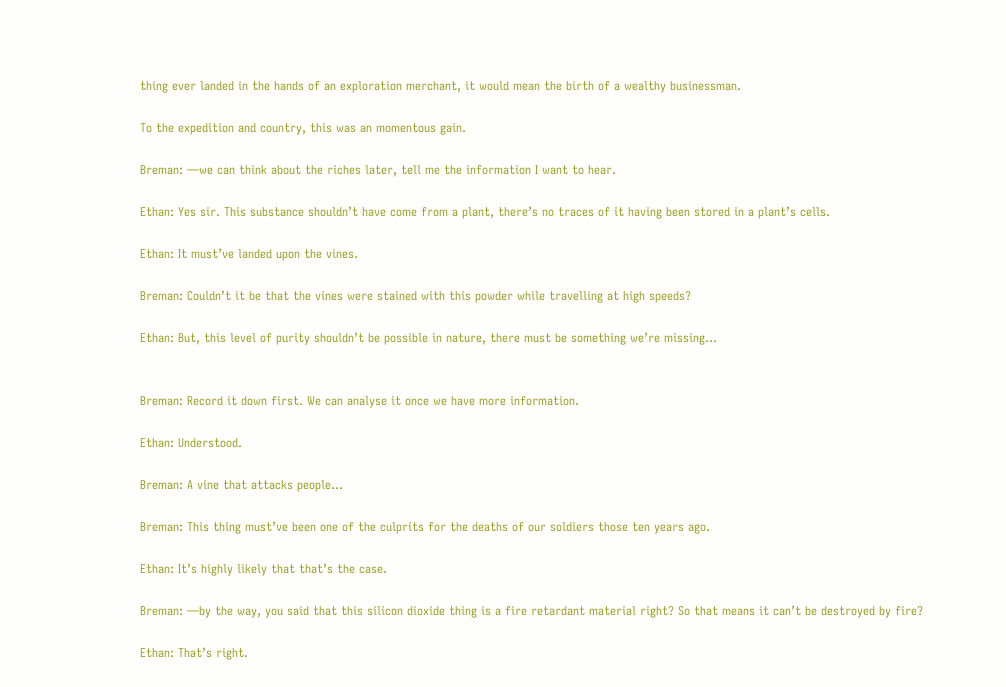thing ever landed in the hands of an exploration merchant, it would mean the birth of a wealthy businessman.

To the expedition and country, this was an momentous gain.

Breman: —we can think about the riches later, tell me the information I want to hear.

Ethan: Yes sir. This substance shouldn’t have come from a plant, there’s no traces of it having been stored in a plant’s cells.

Ethan: It must’ve landed upon the vines.

Breman: Couldn’t it be that the vines were stained with this powder while travelling at high speeds?

Ethan: But, this level of purity shouldn’t be possible in nature, there must be something we’re missing…


Breman: Record it down first. We can analyse it once we have more information.

Ethan: Understood.

Breman: A vine that attacks people…

Breman: This thing must’ve been one of the culprits for the deaths of our soldiers those ten years ago.

Ethan: It’s highly likely that that’s the case.

Breman: —by the way, you said that this silicon dioxide thing is a fire retardant material right? So that means it can’t be destroyed by fire?

Ethan: That’s right.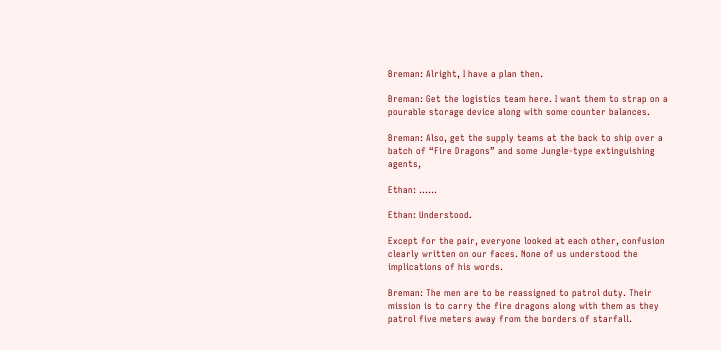Breman: Alright, I have a plan then.

Breman: Get the logistics team here. I want them to strap on a pourable storage device along with some counter balances.

Breman: Also, get the supply teams at the back to ship over a batch of “Fire Dragons” and some Jungle-type extinguishing agents,

Ethan: ……

Ethan: Understood.

Except for the pair, everyone looked at each other, confusion clearly written on our faces. None of us understood the implications of his words.

Breman: The men are to be reassigned to patrol duty. Their mission is to carry the fire dragons along with them as they patrol five meters away from the borders of starfall.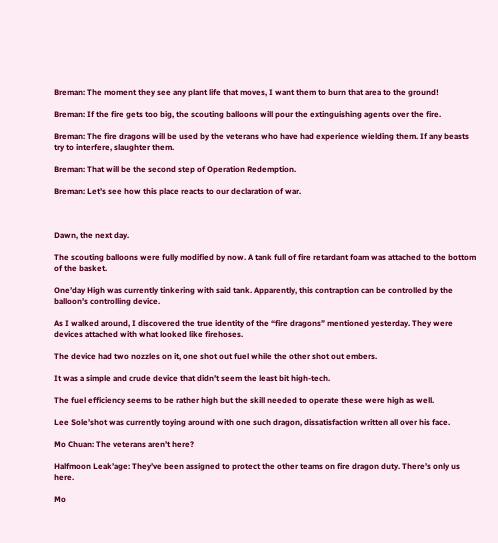Breman: The moment they see any plant life that moves, I want them to burn that area to the ground!

Breman: If the fire gets too big, the scouting balloons will pour the extinguishing agents over the fire.

Breman: The fire dragons will be used by the veterans who have had experience wielding them. If any beasts try to interfere, slaughter them.

Breman: That will be the second step of Operation Redemption.

Breman: Let’s see how this place reacts to our declaration of war.



Dawn, the next day.

The scouting balloons were fully modified by now. A tank full of fire retardant foam was attached to the bottom of the basket.

One’day High was currently tinkering with said tank. Apparently, this contraption can be controlled by the balloon’s controlling device.

As I walked around, I discovered the true identity of the “fire dragons” mentioned yesterday. They were devices attached with what looked like firehoses.

The device had two nozzles on it, one shot out fuel while the other shot out embers.

It was a simple and crude device that didn’t seem the least bit high-tech.

The fuel efficiency seems to be rather high but the skill needed to operate these were high as well.

Lee Sole’shot was currently toying around with one such dragon, dissatisfaction written all over his face.

Mo Chuan: The veterans aren’t here?

Halfmoon Leak’age: They’ve been assigned to protect the other teams on fire dragon duty. There’s only us here.

Mo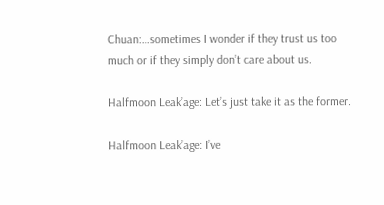Chuan:…sometimes I wonder if they trust us too much or if they simply don’t care about us.

Halfmoon Leak’age: Let’s just take it as the former.

Halfmoon Leak’age: I’ve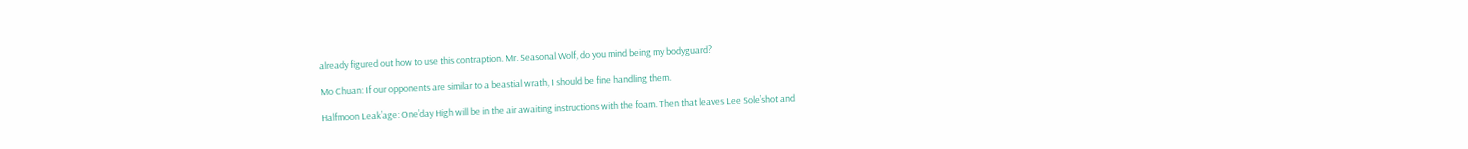already figured out how to use this contraption. Mr. Seasonal Wolf, do you mind being my bodyguard?

Mo Chuan: If our opponents are similar to a beastial wrath, I should be fine handling them.

Halfmoon Leak’age: One’day High will be in the air awaiting instructions with the foam. Then that leaves Lee Sole’shot and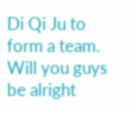Di Qi Ju to form a team. Will you guys be alright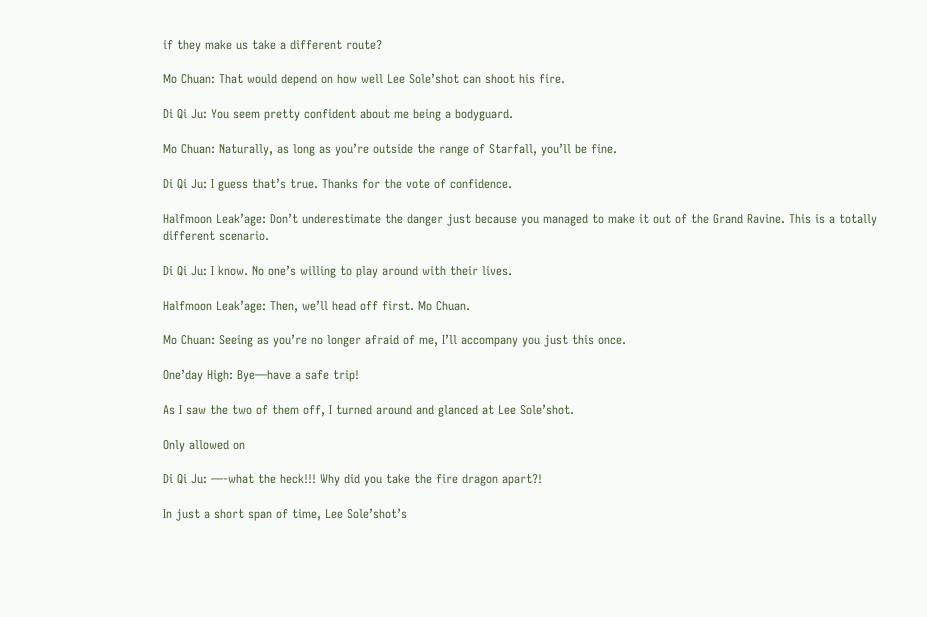if they make us take a different route?

Mo Chuan: That would depend on how well Lee Sole’shot can shoot his fire.

Di Qi Ju: You seem pretty confident about me being a bodyguard.

Mo Chuan: Naturally, as long as you’re outside the range of Starfall, you’ll be fine.

Di Qi Ju: I guess that’s true. Thanks for the vote of confidence.

Halfmoon Leak’age: Don’t underestimate the danger just because you managed to make it out of the Grand Ravine. This is a totally different scenario.

Di Qi Ju: I know. No one’s willing to play around with their lives.

Halfmoon Leak’age: Then, we’ll head off first. Mo Chuan.

Mo Chuan: Seeing as you’re no longer afraid of me, I’ll accompany you just this once.

One’day High: Bye—have a safe trip!

As I saw the two of them off, I turned around and glanced at Lee Sole’shot.

Only allowed on

Di Qi Ju: —-what the heck!!! Why did you take the fire dragon apart?!

In just a short span of time, Lee Sole’shot’s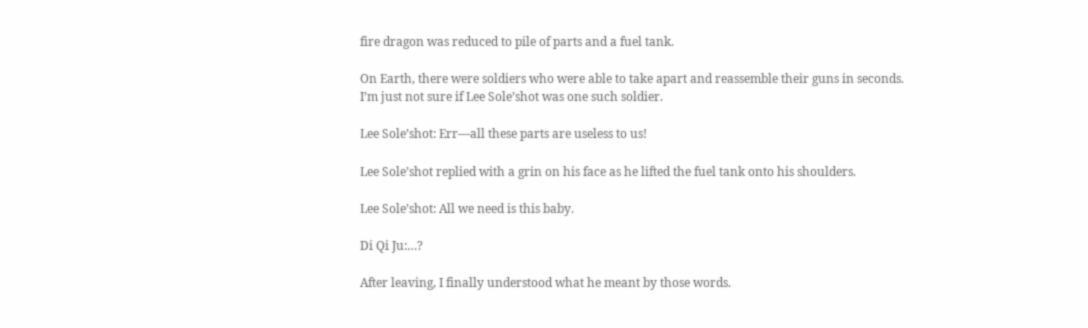fire dragon was reduced to pile of parts and a fuel tank.

On Earth, there were soldiers who were able to take apart and reassemble their guns in seconds. I’m just not sure if Lee Sole’shot was one such soldier.

Lee Sole’shot: Err—all these parts are useless to us!

Lee Sole’shot replied with a grin on his face as he lifted the fuel tank onto his shoulders.

Lee Sole’shot: All we need is this baby.

Di Qi Ju:…?

After leaving, I finally understood what he meant by those words.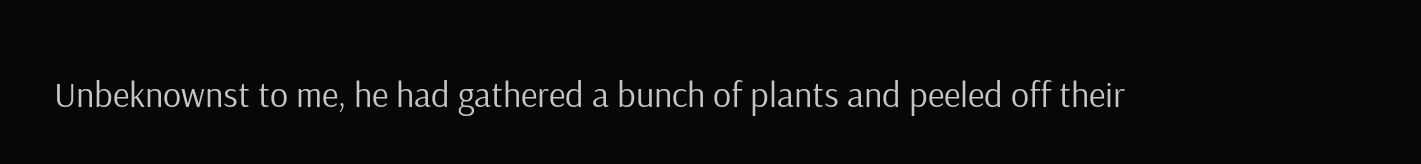Unbeknownst to me, he had gathered a bunch of plants and peeled off their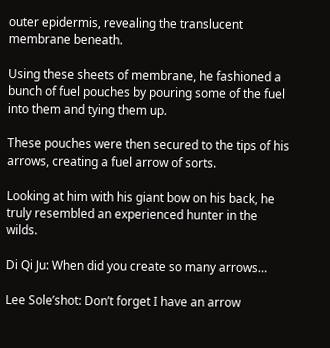outer epidermis, revealing the translucent membrane beneath.

Using these sheets of membrane, he fashioned a bunch of fuel pouches by pouring some of the fuel into them and tying them up.

These pouches were then secured to the tips of his arrows, creating a fuel arrow of sorts.

Looking at him with his giant bow on his back, he truly resembled an experienced hunter in the wilds.

Di Qi Ju: When did you create so many arrows…

Lee Sole’shot: Don’t forget I have an arrow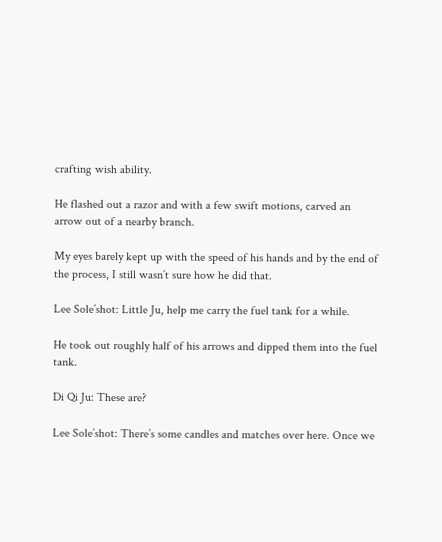crafting wish ability.

He flashed out a razor and with a few swift motions, carved an arrow out of a nearby branch.

My eyes barely kept up with the speed of his hands and by the end of the process, I still wasn’t sure how he did that.

Lee Sole’shot: Little Ju, help me carry the fuel tank for a while.

He took out roughly half of his arrows and dipped them into the fuel tank.

Di Qi Ju: These are?

Lee Sole’shot: There’s some candles and matches over here. Once we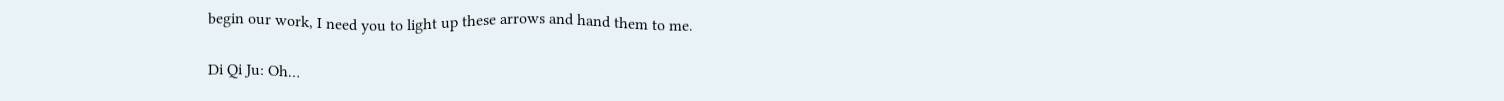begin our work, I need you to light up these arrows and hand them to me.

Di Qi Ju: Oh…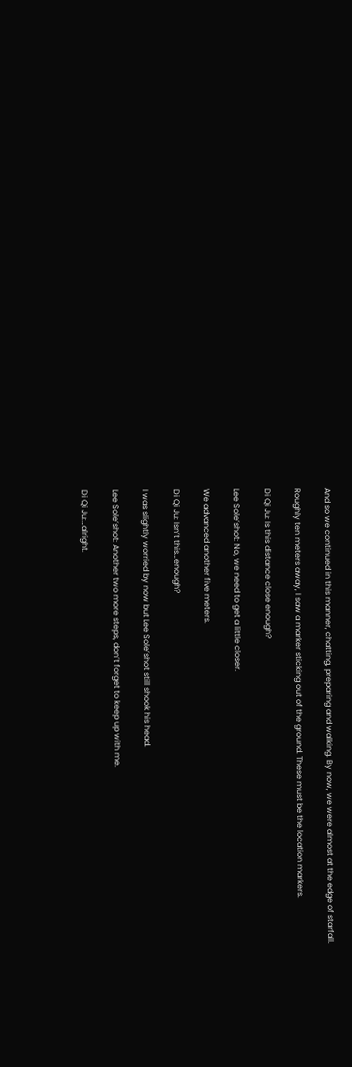And so we continued in this manner, chatting, preparing and walking. By now, we were almost at the edge of starfall.

Roughly ten meters away, I saw a marker sticking out of the ground. These must be the location markers.

Di Qi Ju: Is this distance close enough?

Lee Sole’shot: No, we need to get a little closer.

We advanced another five meters.

Di Qi Ju: Isn’t this…enough?

I was slightly worried by now but Lee Sole’shot still shook his head.

Lee Sole’shot: Another two more steps, don’t forget to keep up with me.

Di Qi Ju:…alright.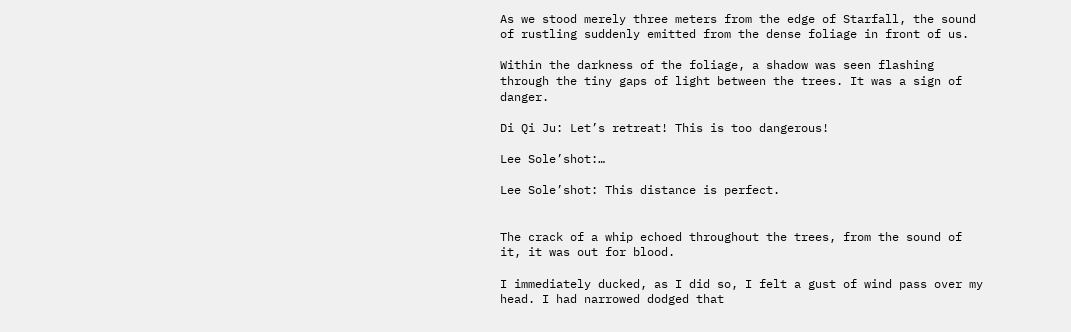As we stood merely three meters from the edge of Starfall, the sound of rustling suddenly emitted from the dense foliage in front of us.

Within the darkness of the foliage, a shadow was seen flashing through the tiny gaps of light between the trees. It was a sign of danger.

Di Qi Ju: Let’s retreat! This is too dangerous!

Lee Sole’shot:…

Lee Sole’shot: This distance is perfect.


The crack of a whip echoed throughout the trees, from the sound of it, it was out for blood.

I immediately ducked, as I did so, I felt a gust of wind pass over my head. I had narrowed dodged that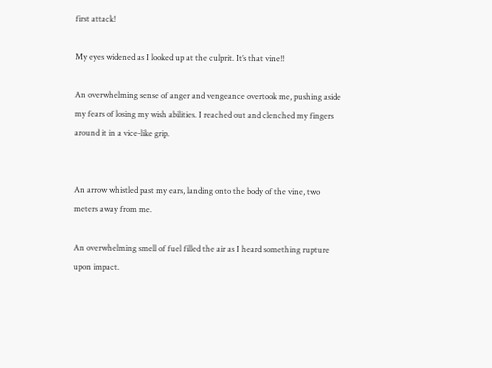first attack!

My eyes widened as I looked up at the culprit. It’s that vine!!

An overwhelming sense of anger and vengeance overtook me, pushing aside my fears of losing my wish abilities. I reached out and clenched my fingers around it in a vice-like grip.


An arrow whistled past my ears, landing onto the body of the vine, two meters away from me.

An overwhelming smell of fuel filled the air as I heard something rupture upon impact.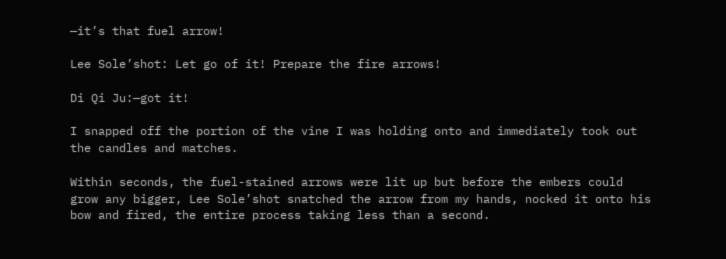—it’s that fuel arrow!

Lee Sole’shot: Let go of it! Prepare the fire arrows!

Di Qi Ju:—got it!

I snapped off the portion of the vine I was holding onto and immediately took out the candles and matches.

Within seconds, the fuel-stained arrows were lit up but before the embers could grow any bigger, Lee Sole’shot snatched the arrow from my hands, nocked it onto his bow and fired, the entire process taking less than a second.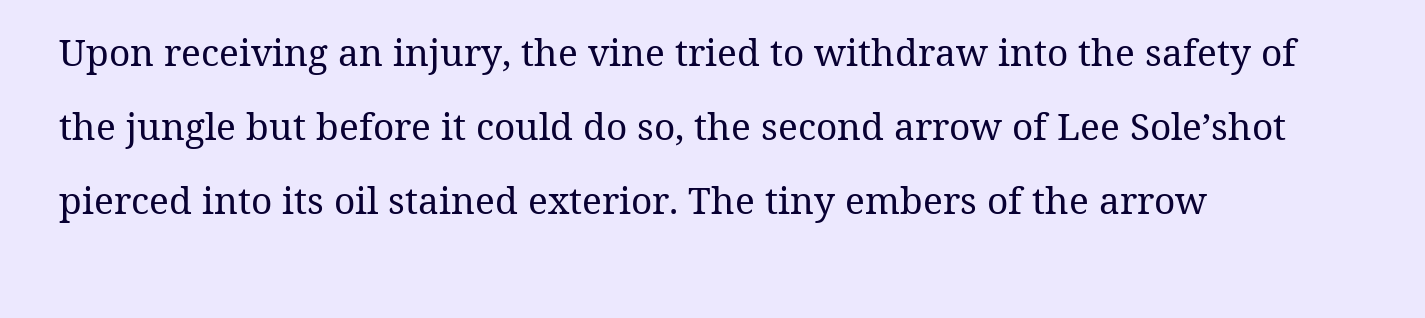Upon receiving an injury, the vine tried to withdraw into the safety of the jungle but before it could do so, the second arrow of Lee Sole’shot pierced into its oil stained exterior. The tiny embers of the arrow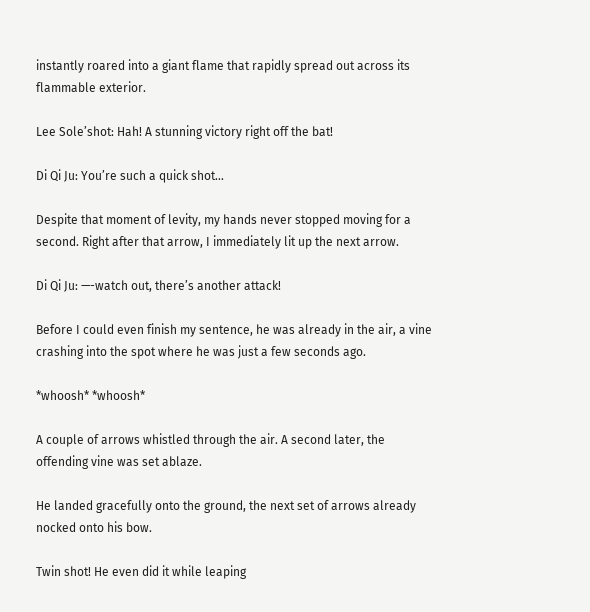instantly roared into a giant flame that rapidly spread out across its flammable exterior.

Lee Sole’shot: Hah! A stunning victory right off the bat!

Di Qi Ju: You’re such a quick shot…

Despite that moment of levity, my hands never stopped moving for a second. Right after that arrow, I immediately lit up the next arrow.

Di Qi Ju: —-watch out, there’s another attack!

Before I could even finish my sentence, he was already in the air, a vine crashing into the spot where he was just a few seconds ago.

*whoosh* *whoosh*

A couple of arrows whistled through the air. A second later, the offending vine was set ablaze.

He landed gracefully onto the ground, the next set of arrows already nocked onto his bow.

Twin shot! He even did it while leaping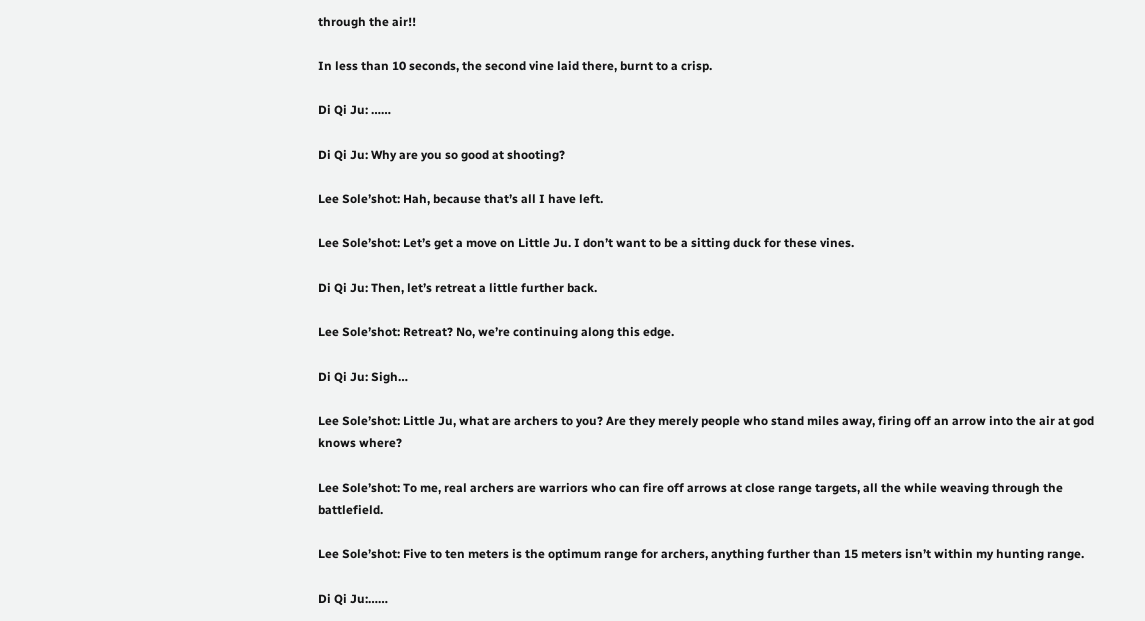through the air!!

In less than 10 seconds, the second vine laid there, burnt to a crisp.

Di Qi Ju: ……

Di Qi Ju: Why are you so good at shooting?

Lee Sole’shot: Hah, because that’s all I have left.

Lee Sole’shot: Let’s get a move on Little Ju. I don’t want to be a sitting duck for these vines.

Di Qi Ju: Then, let’s retreat a little further back.

Lee Sole’shot: Retreat? No, we’re continuing along this edge.

Di Qi Ju: Sigh…

Lee Sole’shot: Little Ju, what are archers to you? Are they merely people who stand miles away, firing off an arrow into the air at god knows where?

Lee Sole’shot: To me, real archers are warriors who can fire off arrows at close range targets, all the while weaving through the battlefield.

Lee Sole’shot: Five to ten meters is the optimum range for archers, anything further than 15 meters isn’t within my hunting range.

Di Qi Ju:……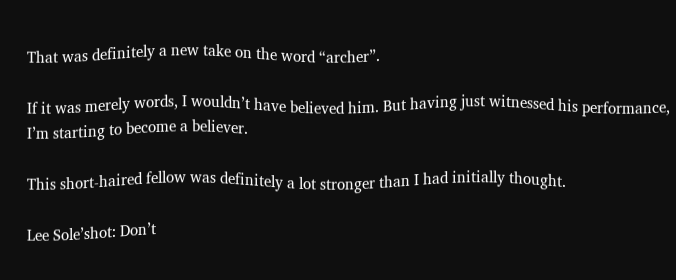That was definitely a new take on the word “archer”.

If it was merely words, I wouldn’t have believed him. But having just witnessed his performance, I’m starting to become a believer.

This short-haired fellow was definitely a lot stronger than I had initially thought.

Lee Sole’shot: Don’t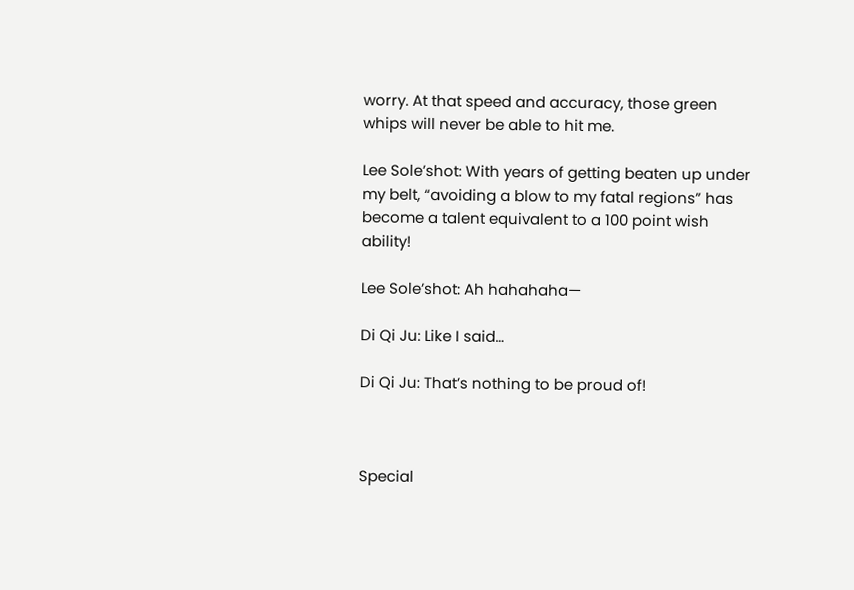worry. At that speed and accuracy, those green whips will never be able to hit me.

Lee Sole’shot: With years of getting beaten up under my belt, “avoiding a blow to my fatal regions” has become a talent equivalent to a 100 point wish ability!

Lee Sole’shot: Ah hahahaha—

Di Qi Ju: Like I said…

Di Qi Ju: That’s nothing to be proud of!



Special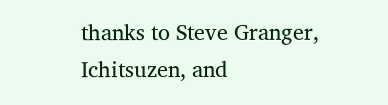thanks to Steve Granger, Ichitsuzen, and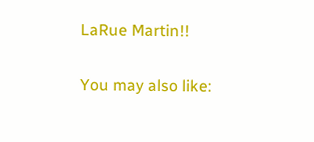LaRue Martin!!

You may also like: